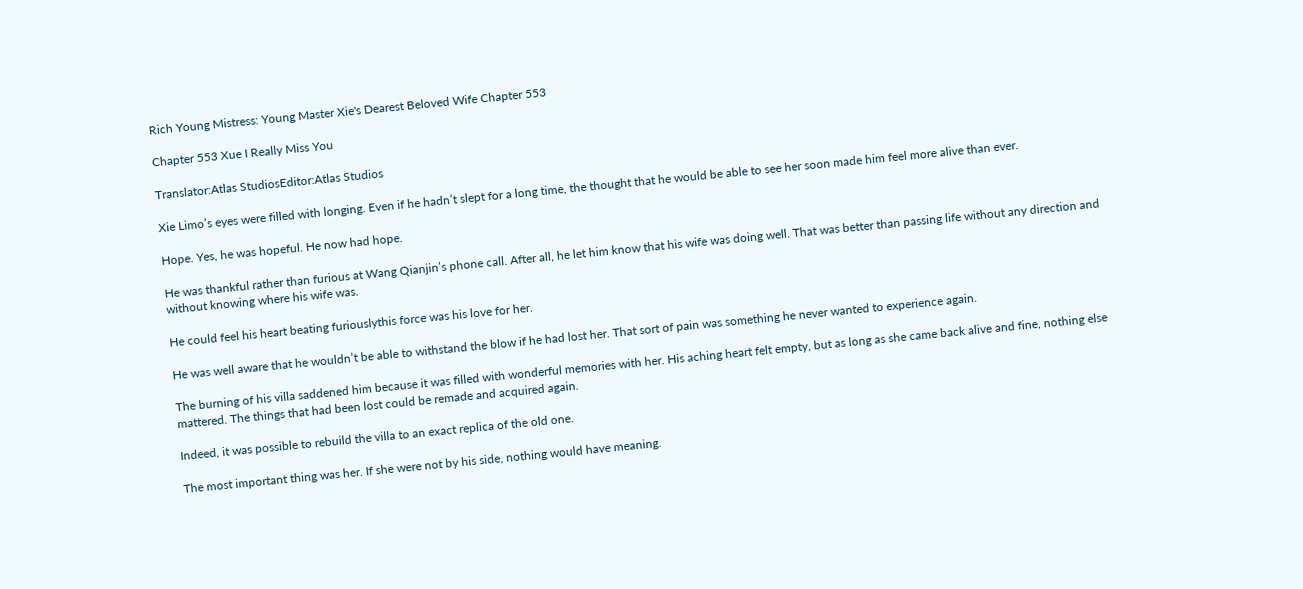Rich Young Mistress: Young Master Xie's Dearest Beloved Wife Chapter 553

Chapter 553 Xue I Really Miss You

Translator:Atlas StudiosEditor:Atlas Studios

Xie Limo’s eyes were filled with longing. Even if he hadn’t slept for a long time, the thought that he would be able to see her soon made him feel more alive than ever.

Hope. Yes, he was hopeful. He now had hope.

He was thankful rather than furious at Wang Qianjin’s phone call. After all, he let him know that his wife was doing well. That was better than passing life without any direction and without knowing where his wife was.

He could feel his heart beating furiouslythis force was his love for her.

He was well aware that he wouldn’t be able to withstand the blow if he had lost her. That sort of pain was something he never wanted to experience again.

The burning of his villa saddened him because it was filled with wonderful memories with her. His aching heart felt empty, but as long as she came back alive and fine, nothing else mattered. The things that had been lost could be remade and acquired again.

Indeed, it was possible to rebuild the villa to an exact replica of the old one.

The most important thing was her. If she were not by his side, nothing would have meaning.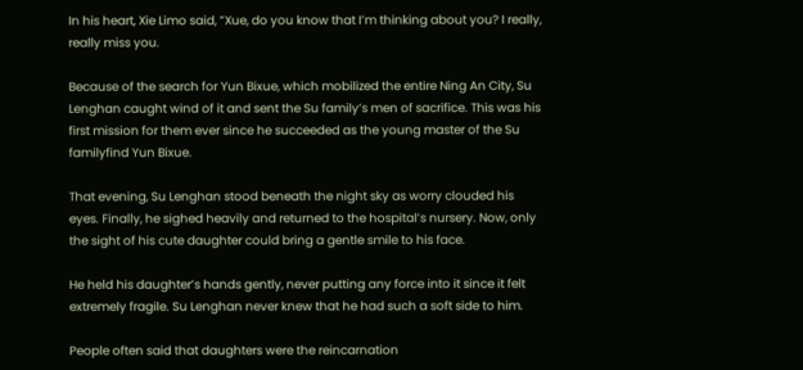In his heart, Xie Limo said, ”Xue, do you know that I’m thinking about you? I really, really miss you.

Because of the search for Yun Bixue, which mobilized the entire Ning An City, Su Lenghan caught wind of it and sent the Su family’s men of sacrifice. This was his first mission for them ever since he succeeded as the young master of the Su familyfind Yun Bixue.

That evening, Su Lenghan stood beneath the night sky as worry clouded his eyes. Finally, he sighed heavily and returned to the hospital’s nursery. Now, only the sight of his cute daughter could bring a gentle smile to his face.

He held his daughter’s hands gently, never putting any force into it since it felt extremely fragile. Su Lenghan never knew that he had such a soft side to him.

People often said that daughters were the reincarnation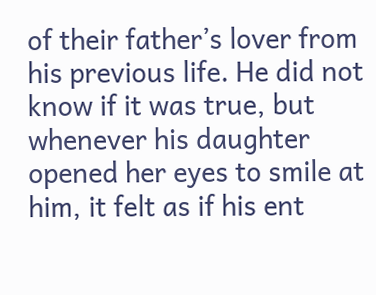of their father’s lover from his previous life. He did not know if it was true, but whenever his daughter opened her eyes to smile at him, it felt as if his ent